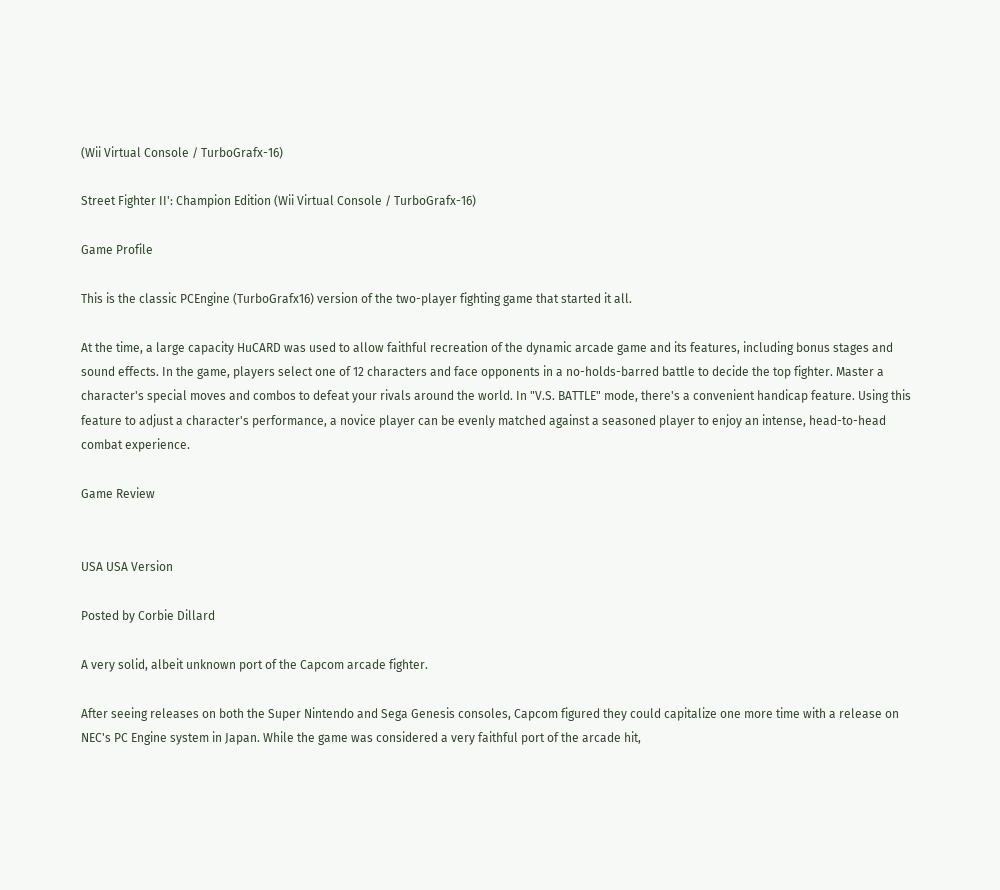(Wii Virtual Console / TurboGrafx-16)

Street Fighter II': Champion Edition (Wii Virtual Console / TurboGrafx-16)

Game Profile

This is the classic PCEngine (TurboGrafx16) version of the two-player fighting game that started it all.

At the time, a large capacity HuCARD was used to allow faithful recreation of the dynamic arcade game and its features, including bonus stages and sound effects. In the game, players select one of 12 characters and face opponents in a no-holds-barred battle to decide the top fighter. Master a character's special moves and combos to defeat your rivals around the world. In "V.S. BATTLE" mode, there's a convenient handicap feature. Using this feature to adjust a character's performance, a novice player can be evenly matched against a seasoned player to enjoy an intense, head-to-head combat experience.

Game Review


USA USA Version

Posted by Corbie Dillard

A very solid, albeit unknown port of the Capcom arcade fighter.

After seeing releases on both the Super Nintendo and Sega Genesis consoles, Capcom figured they could capitalize one more time with a release on NEC's PC Engine system in Japan. While the game was considered a very faithful port of the arcade hit,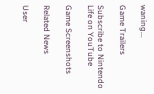waning...

Game Trailers

Subscribe to Nintendo Life on YouTube

Game Screenshots

Related News

User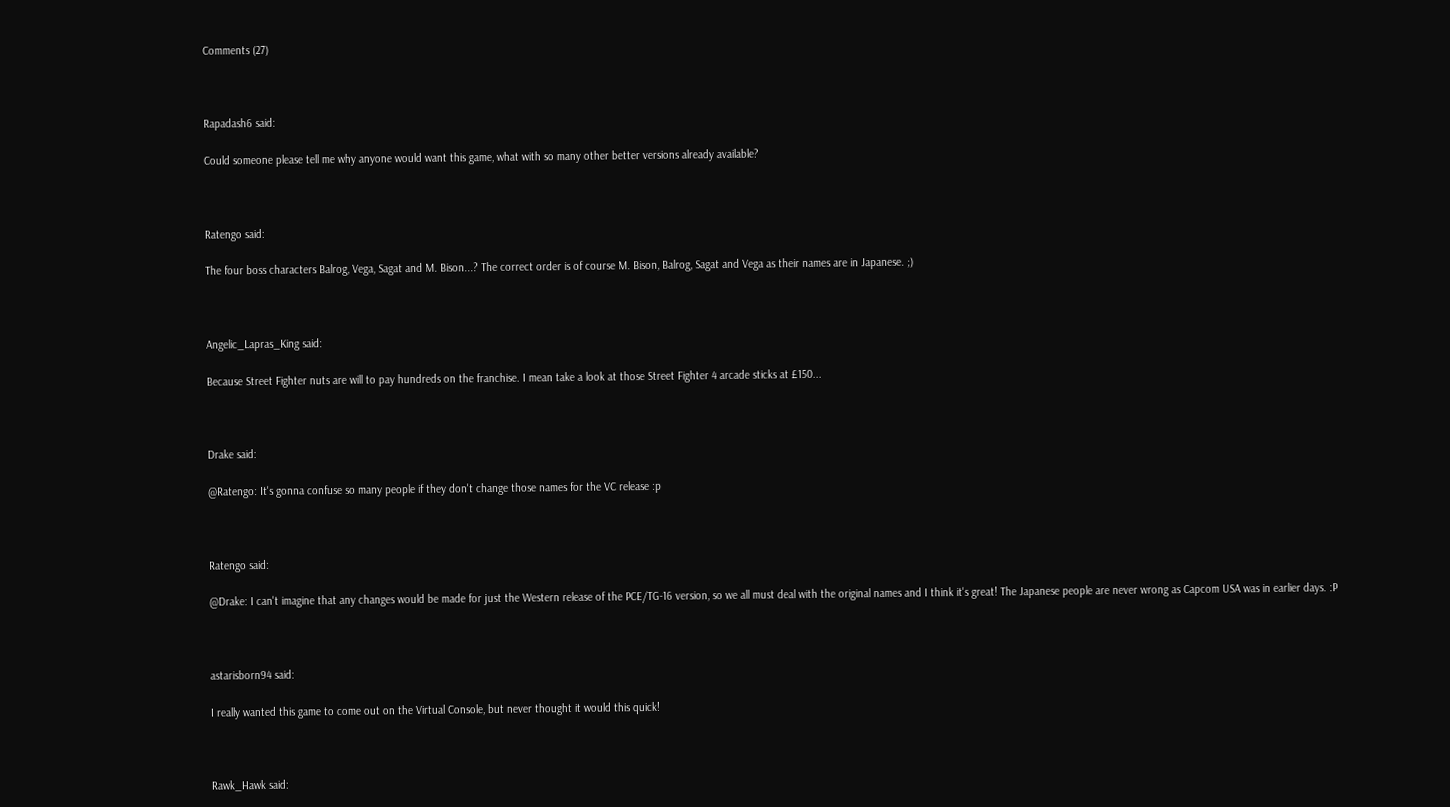Comments (27)



Rapadash6 said:

Could someone please tell me why anyone would want this game, what with so many other better versions already available?



Ratengo said:

The four boss characters Balrog, Vega, Sagat and M. Bison...? The correct order is of course M. Bison, Balrog, Sagat and Vega as their names are in Japanese. ;)



Angelic_Lapras_King said:

Because Street Fighter nuts are will to pay hundreds on the franchise. I mean take a look at those Street Fighter 4 arcade sticks at £150...



Drake said:

@Ratengo: It's gonna confuse so many people if they don't change those names for the VC release :p



Ratengo said:

@Drake: I can't imagine that any changes would be made for just the Western release of the PCE/TG-16 version, so we all must deal with the original names and I think it's great! The Japanese people are never wrong as Capcom USA was in earlier days. :P



astarisborn94 said:

I really wanted this game to come out on the Virtual Console, but never thought it would this quick!



Rawk_Hawk said: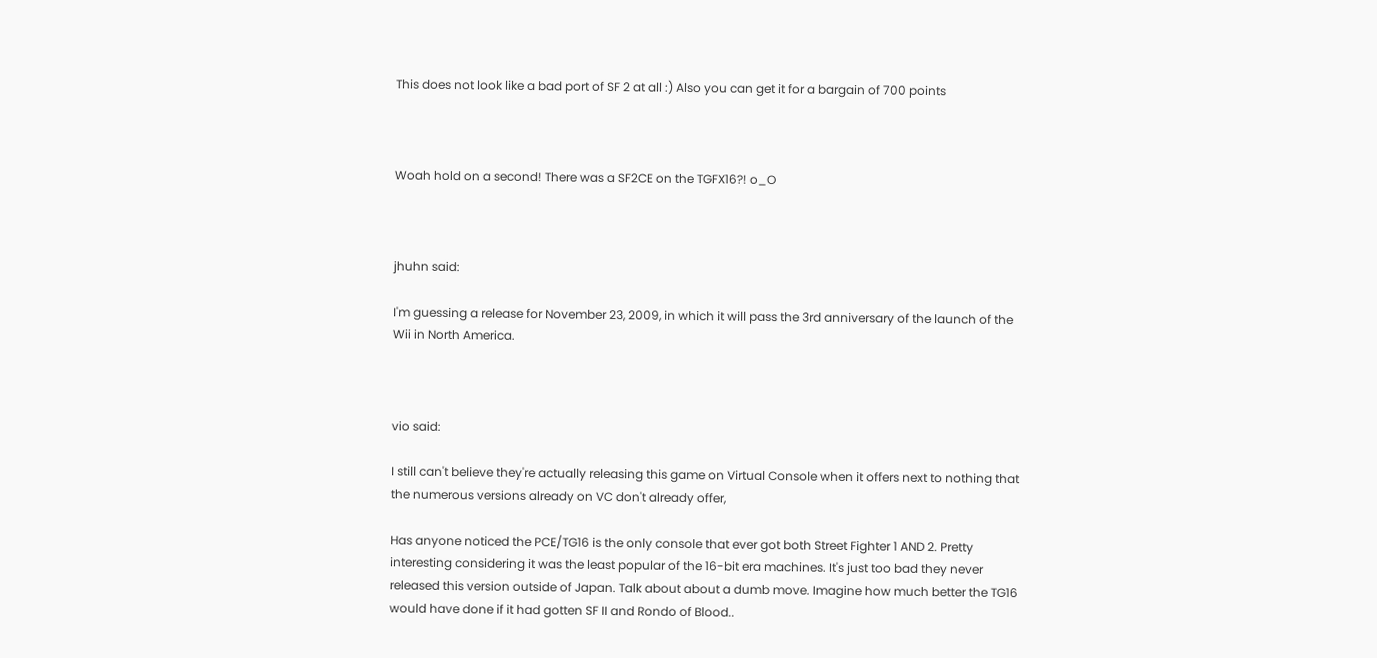This does not look like a bad port of SF 2 at all :) Also you can get it for a bargain of 700 points



Woah hold on a second! There was a SF2CE on the TGFX16?! o_O



jhuhn said:

I'm guessing a release for November 23, 2009, in which it will pass the 3rd anniversary of the launch of the Wii in North America.



vio said:

I still can't believe they're actually releasing this game on Virtual Console when it offers next to nothing that the numerous versions already on VC don't already offer,

Has anyone noticed the PCE/TG16 is the only console that ever got both Street Fighter 1 AND 2. Pretty interesting considering it was the least popular of the 16-bit era machines. It's just too bad they never released this version outside of Japan. Talk about about a dumb move. Imagine how much better the TG16 would have done if it had gotten SF II and Rondo of Blood..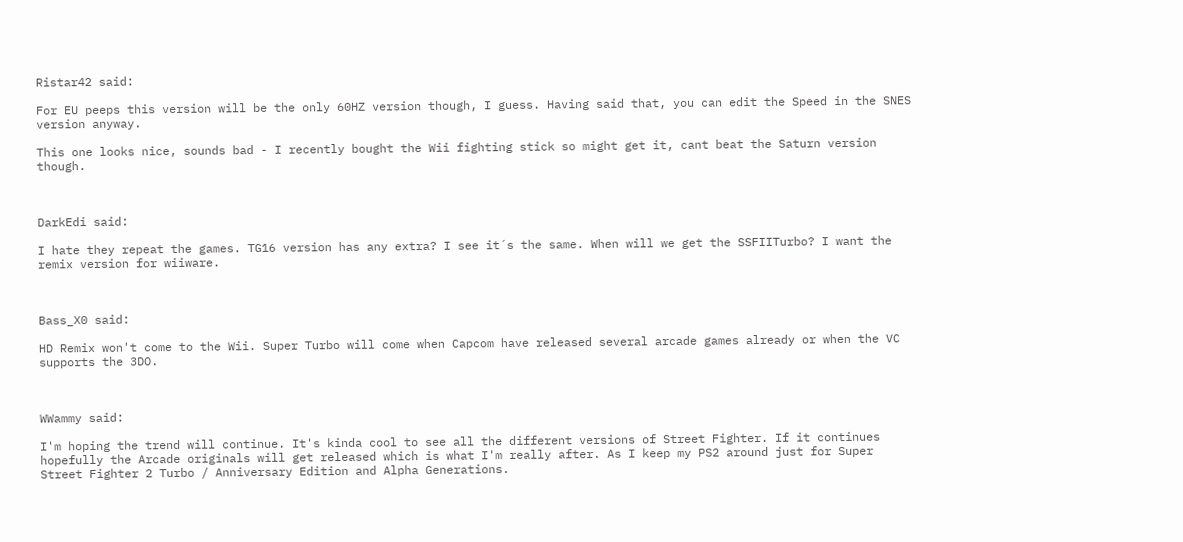Ristar42 said:

For EU peeps this version will be the only 60HZ version though, I guess. Having said that, you can edit the Speed in the SNES version anyway.

This one looks nice, sounds bad - I recently bought the Wii fighting stick so might get it, cant beat the Saturn version though.



DarkEdi said:

I hate they repeat the games. TG16 version has any extra? I see it´s the same. When will we get the SSFIITurbo? I want the remix version for wiiware.



Bass_X0 said:

HD Remix won't come to the Wii. Super Turbo will come when Capcom have released several arcade games already or when the VC supports the 3DO.



WWammy said:

I'm hoping the trend will continue. It's kinda cool to see all the different versions of Street Fighter. If it continues hopefully the Arcade originals will get released which is what I'm really after. As I keep my PS2 around just for Super Street Fighter 2 Turbo / Anniversary Edition and Alpha Generations.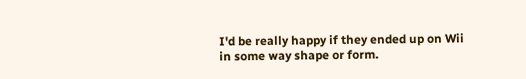I'd be really happy if they ended up on Wii in some way shape or form.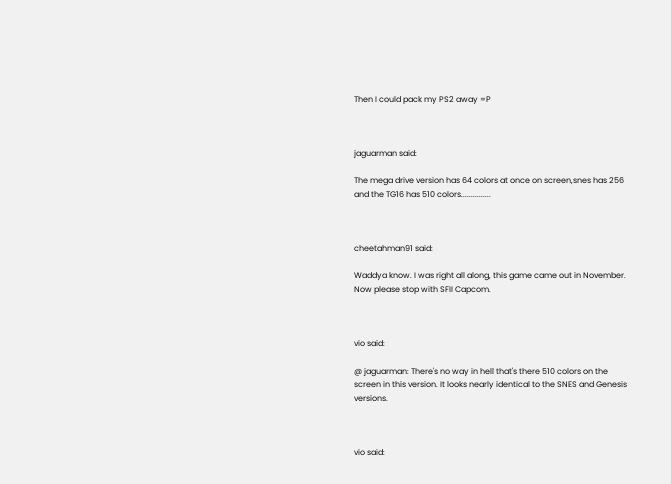Then I could pack my PS2 away =P



jaguarman said:

The mega drive version has 64 colors at once on screen,snes has 256 and the TG16 has 510 colors...............



cheetahman91 said:

Waddya know. I was right all along, this game came out in November. Now please stop with SFII Capcom.



vio said:

@ jaguarman: There's no way in hell that's there 510 colors on the screen in this version. It looks nearly identical to the SNES and Genesis versions.



vio said: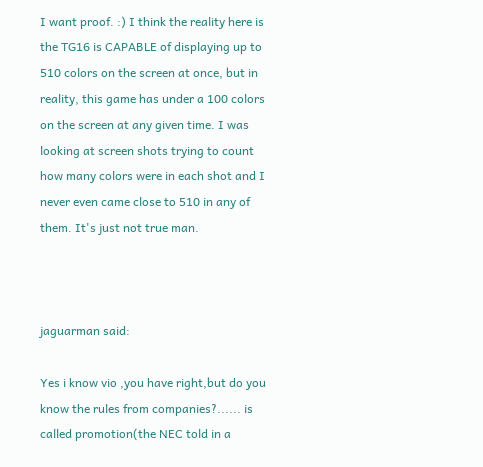I want proof. :) I think the reality here is the TG16 is CAPABLE of displaying up to 510 colors on the screen at once, but in reality, this game has under a 100 colors on the screen at any given time. I was looking at screen shots trying to count how many colors were in each shot and I never even came close to 510 in any of them. It's just not true man.



jaguarman said:

Yes i know vio ,you have right,but do you know the rules from companies?...... is called promotion(the NEC told in a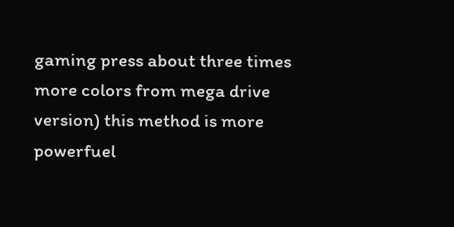gaming press about three times more colors from mega drive version) this method is more powerfuel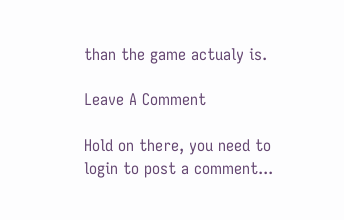than the game actualy is.

Leave A Comment

Hold on there, you need to login to post a comment...